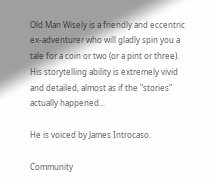Old Man Wisely is a friendly and eccentric ex-adventurer who will gladly spin you a tale for a coin or two (or a pint or three).  His storytelling ability is extremely vivid and detailed, almost as if the "stories" actually happened...

He is voiced by James Introcaso.

Community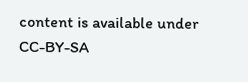content is available under CC-BY-SA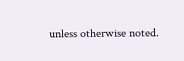unless otherwise noted.